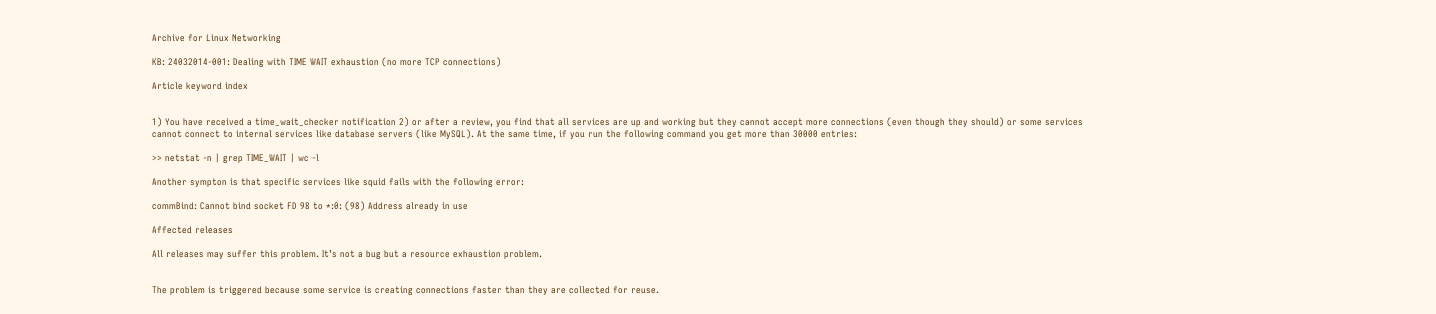Archive for Linux Networking

KB: 24032014-001: Dealing with TIME WAIT exhaustion (no more TCP connections)

Article keyword index


1) You have received a time_wait_checker notification 2) or after a review, you find that all services are up and working but they cannot accept more connections (even though they should) or some services cannot connect to internal services like database servers (like MySQL). At the same time, if you run the following command you get more than 30000 entries:

>> netstat -n | grep TIME_WAIT | wc -l

Another sympton is that specific services like squid fails with the following error:

commBind: Cannot bind socket FD 98 to *:0: (98) Address already in use

Affected releases

All releases may suffer this problem. It’s not a bug but a resource exhaustion problem.


The problem is triggered because some service is creating connections faster than they are collected for reuse.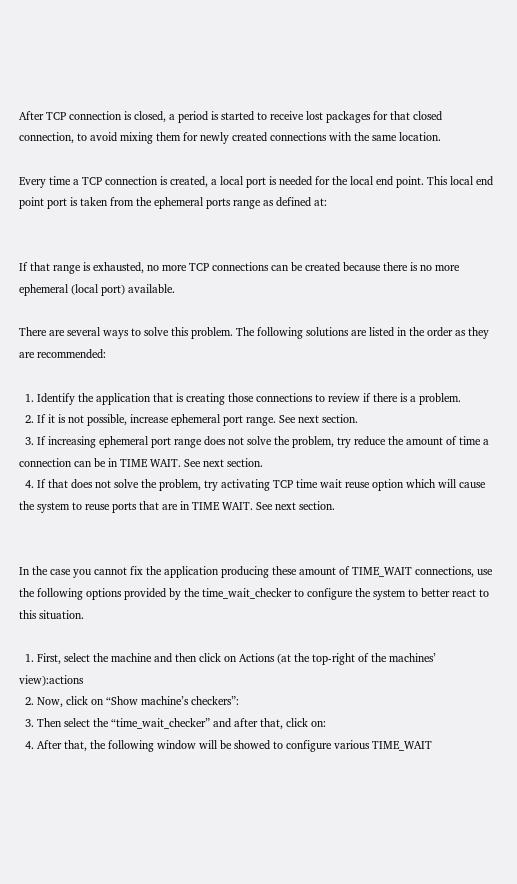After TCP connection is closed, a period is started to receive lost packages for that closed connection, to avoid mixing them for newly created connections with the same location.

Every time a TCP connection is created, a local port is needed for the local end point. This local end point port is taken from the ephemeral ports range as defined at:


If that range is exhausted, no more TCP connections can be created because there is no more ephemeral (local port) available.

There are several ways to solve this problem. The following solutions are listed in the order as they are recommended:

  1. Identify the application that is creating those connections to review if there is a problem.
  2. If it is not possible, increase ephemeral port range. See next section.
  3. If increasing ephemeral port range does not solve the problem, try reduce the amount of time a connection can be in TIME WAIT. See next section.
  4. If that does not solve the problem, try activating TCP time wait reuse option which will cause the system to reuse ports that are in TIME WAIT. See next section.


In the case you cannot fix the application producing these amount of TIME_WAIT connections, use the following options provided by the time_wait_checker to configure the system to better react to this situation.

  1. First, select the machine and then click on Actions (at the top-right of the machines’ view):actions
  2. Now, click on “Show machine’s checkers”:
  3. Then select the “time_wait_checker” and after that, click on:
  4. After that, the following window will be showed to configure various TIME_WAIT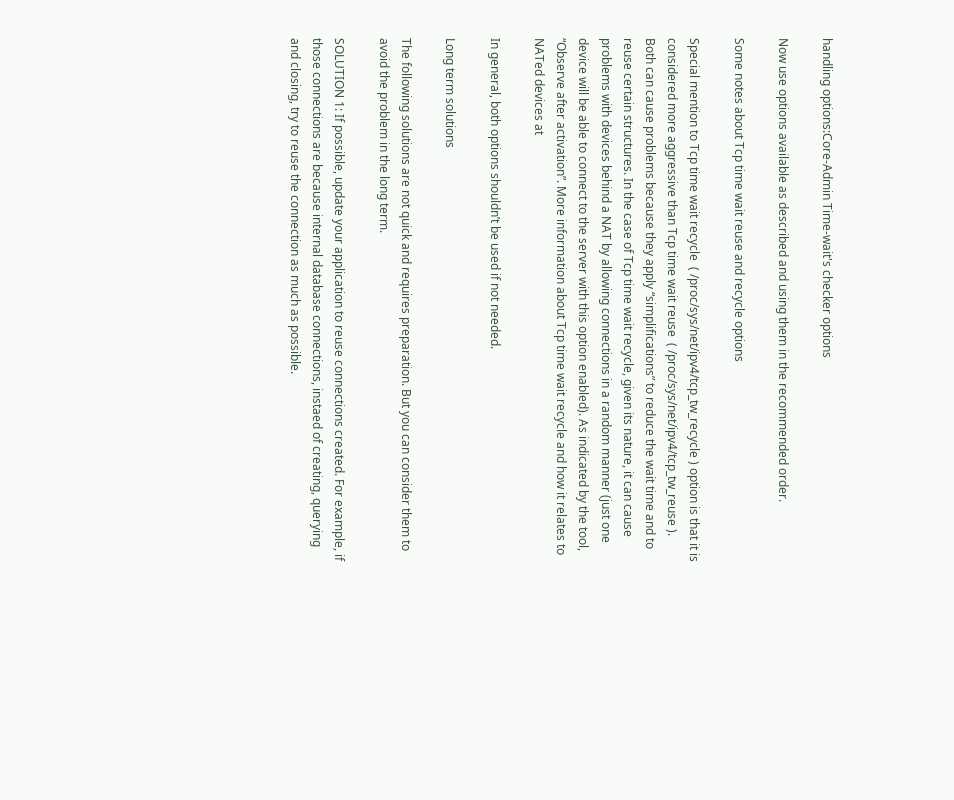handling options:Core-Admin Time-wait's checker options

Now use options available as described and using them in the recommended order.

Some notes about Tcp time wait reuse and recycle options

Special mention to Tcp time wait recycle  ( /proc/sys/net/ipv4/tcp_tw_recycle ) option is that it is considered more aggressive than Tcp time wait reuse  ( /proc/sys/net/ipv4/tcp_tw_reuse ). Both can cause problems because they apply “simplifications” to reduce the wait time and to reuse certain structures. In the case of Tcp time wait recycle, given its nature, it can cause problems with devices behind a NAT by allowing connections in a random manner (just one device will be able to connect to the server with this option enabled). As indicated by the tool, “Observe after activation”. More information about Tcp time wait recycle and how it relates to NATed devices at

In general, both options shouldn’t be used if not needed.

Long term solutions

The following solutions are not quick and requires preparation. But you can consider them to avoid the problem in the long term.

SOLUTION 1: If possible, update your application to reuse connections created. For example, if those connections are because internal database connections, instaed of creating, querying and closing, try to reuse the connection as much as possible.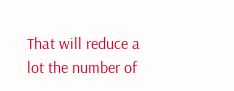That will reduce a lot the number of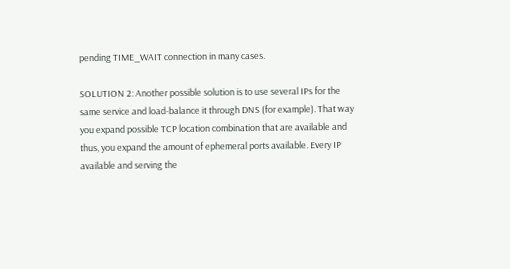pending TIME_WAIT connection in many cases.

SOLUTION 2: Another possible solution is to use several IPs for the same service and load-balance it through DNS (for example). That way you expand possible TCP location combination that are available and thus, you expand the amount of ephemeral ports available. Every IP available and serving the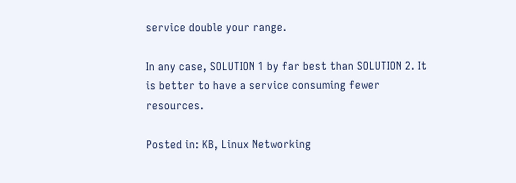service double your range.

In any case, SOLUTION 1 by far best than SOLUTION 2. It is better to have a service consuming fewer resources.

Posted in: KB, Linux Networking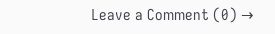Leave a Comment (0) →